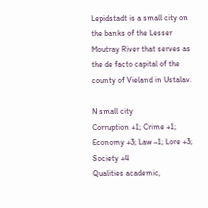Lepidstadt is a small city on the banks of the Lesser Moutray River that serves as the de facto capital of the county of Vieland in Ustalav.

N small city
Corruption +1; Crime +1; Economy +3; Law –1; Lore +3;
Society +4
Qualities academic,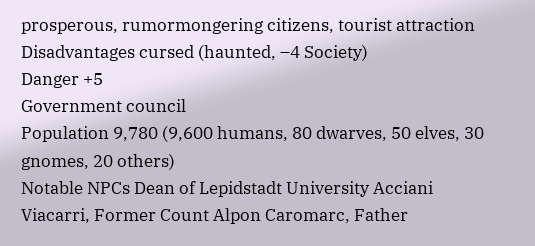prosperous, rumormongering citizens, tourist attraction
Disadvantages cursed (haunted, –4 Society)
Danger +5
Government council
Population 9,780 (9,600 humans, 80 dwarves, 50 elves, 30 gnomes, 20 others)
Notable NPCs Dean of Lepidstadt University Acciani Viacarri, Former Count Alpon Caromarc, Father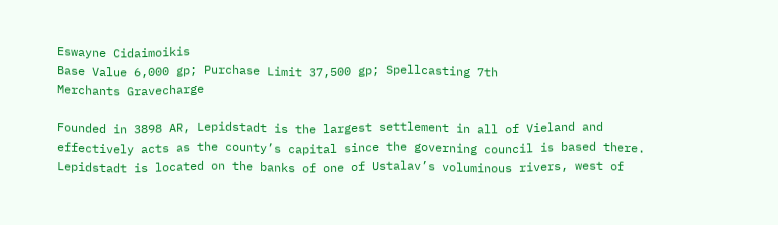Eswayne Cidaimoikis
Base Value 6,000 gp; Purchase Limit 37,500 gp; Spellcasting 7th
Merchants Gravecharge

Founded in 3898 AR, Lepidstadt is the largest settlement in all of Vieland and effectively acts as the county’s capital since the governing council is based there. Lepidstadt is located on the banks of one of Ustalav’s voluminous rivers, west of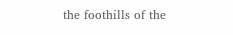the foothills of the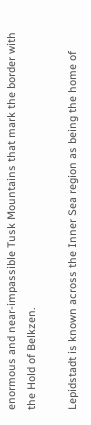enormous and near-impassible Tusk Mountains that mark the border with the Hold of Belkzen.

Lepidstadt is known across the Inner Sea region as being the home of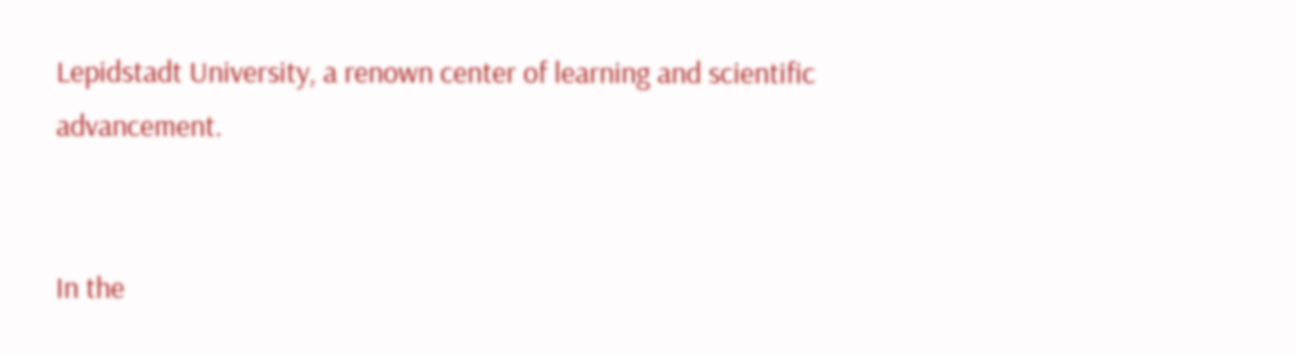Lepidstadt University, a renown center of learning and scientific advancement.


In the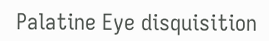Palatine Eye disquisition